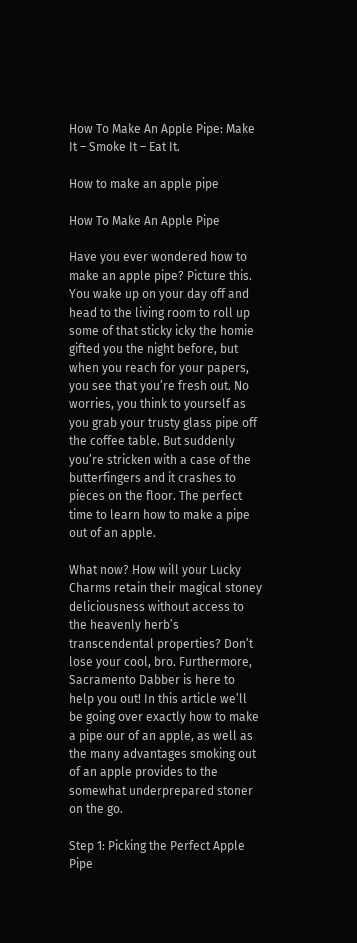How To Make An Apple Pipe: Make It – Smoke It – Eat It.

How to make an apple pipe

How To Make An Apple Pipe

Have you ever wondered how to make an apple pipe? Picture this. You wake up on your day off and head to the living room to roll up some of that sticky icky the homie gifted you the night before, but when you reach for your papers, you see that you’re fresh out. No worries, you think to yourself as you grab your trusty glass pipe off the coffee table. But suddenly you’re stricken with a case of the butterfingers and it crashes to pieces on the floor. The perfect time to learn how to make a pipe out of an apple.

What now? How will your Lucky Charms retain their magical stoney deliciousness without access to the heavenly herb’s transcendental properties? Don’t lose your cool, bro. Furthermore, Sacramento Dabber is here to help you out! In this article we’ll be going over exactly how to make a pipe our of an apple, as well as the many advantages smoking out of an apple provides to the somewhat underprepared stoner on the go.

Step 1: Picking the Perfect Apple Pipe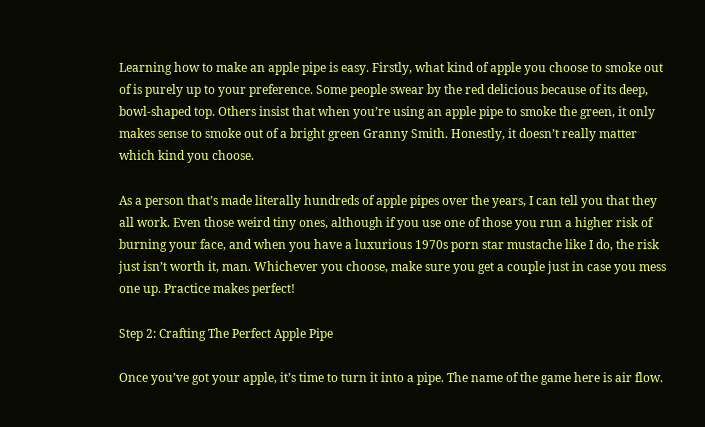Learning how to make an apple pipe is easy. Firstly, what kind of apple you choose to smoke out of is purely up to your preference. Some people swear by the red delicious because of its deep, bowl-shaped top. Others insist that when you’re using an apple pipe to smoke the green, it only makes sense to smoke out of a bright green Granny Smith. Honestly, it doesn’t really matter which kind you choose.

As a person that’s made literally hundreds of apple pipes over the years, I can tell you that they all work. Even those weird tiny ones, although if you use one of those you run a higher risk of burning your face, and when you have a luxurious 1970s porn star mustache like I do, the risk just isn’t worth it, man. Whichever you choose, make sure you get a couple just in case you mess one up. Practice makes perfect!

Step 2: Crafting The Perfect Apple Pipe

Once you’ve got your apple, it’s time to turn it into a pipe. The name of the game here is air flow.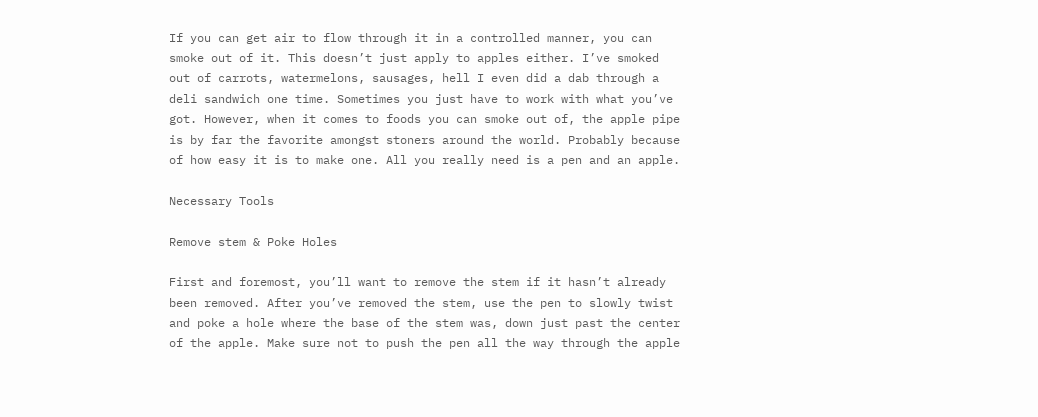If you can get air to flow through it in a controlled manner, you can smoke out of it. This doesn’t just apply to apples either. I’ve smoked out of carrots, watermelons, sausages, hell I even did a dab through a deli sandwich one time. Sometimes you just have to work with what you’ve got. However, when it comes to foods you can smoke out of, the apple pipe is by far the favorite amongst stoners around the world. Probably because of how easy it is to make one. All you really need is a pen and an apple.

Necessary Tools

Remove stem & Poke Holes

First and foremost, you’ll want to remove the stem if it hasn’t already been removed. After you’ve removed the stem, use the pen to slowly twist and poke a hole where the base of the stem was, down just past the center of the apple. Make sure not to push the pen all the way through the apple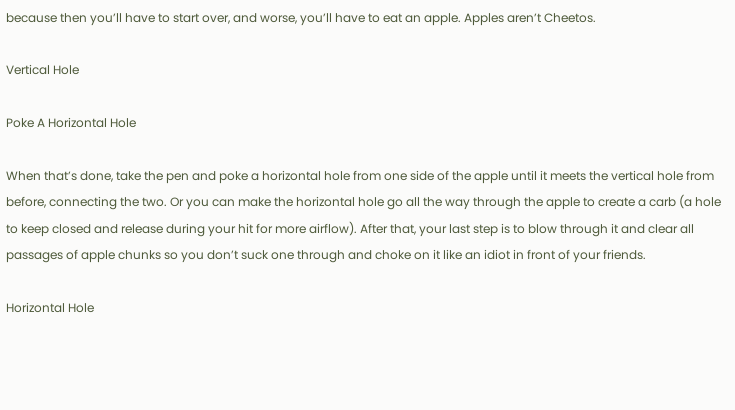because then you’ll have to start over, and worse, you’ll have to eat an apple. Apples aren’t Cheetos.

Vertical Hole

Poke A Horizontal Hole

When that’s done, take the pen and poke a horizontal hole from one side of the apple until it meets the vertical hole from before, connecting the two. Or you can make the horizontal hole go all the way through the apple to create a carb (a hole to keep closed and release during your hit for more airflow). After that, your last step is to blow through it and clear all passages of apple chunks so you don’t suck one through and choke on it like an idiot in front of your friends.

Horizontal Hole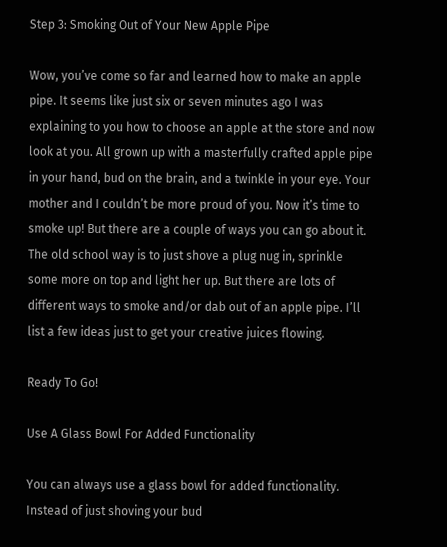Step 3: Smoking Out of Your New Apple Pipe

Wow, you’ve come so far and learned how to make an apple pipe. It seems like just six or seven minutes ago I was explaining to you how to choose an apple at the store and now look at you. All grown up with a masterfully crafted apple pipe in your hand, bud on the brain, and a twinkle in your eye. Your mother and I couldn’t be more proud of you. Now it’s time to smoke up! But there are a couple of ways you can go about it. The old school way is to just shove a plug nug in, sprinkle some more on top and light her up. But there are lots of different ways to smoke and/or dab out of an apple pipe. I’ll list a few ideas just to get your creative juices flowing.

Ready To Go!

Use A Glass Bowl For Added Functionality

You can always use a glass bowl for added functionality. Instead of just shoving your bud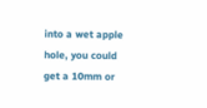into a wet apple hole, you could get a 10mm or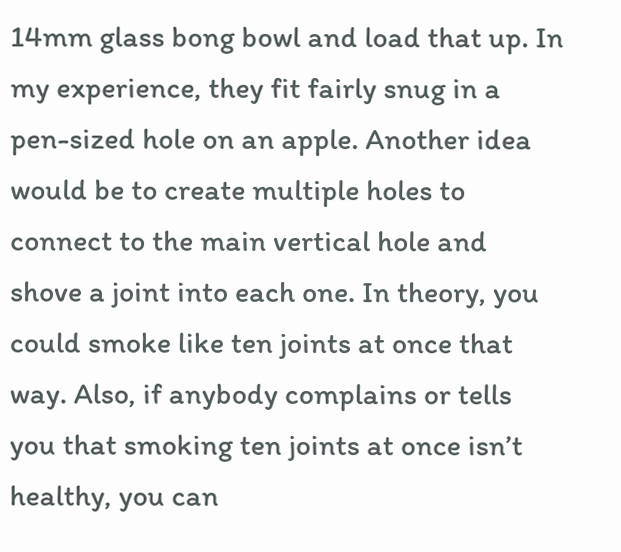14mm glass bong bowl and load that up. In my experience, they fit fairly snug in a pen-sized hole on an apple. Another idea would be to create multiple holes to connect to the main vertical hole and shove a joint into each one. In theory, you could smoke like ten joints at once that way. Also, if anybody complains or tells you that smoking ten joints at once isn’t healthy, you can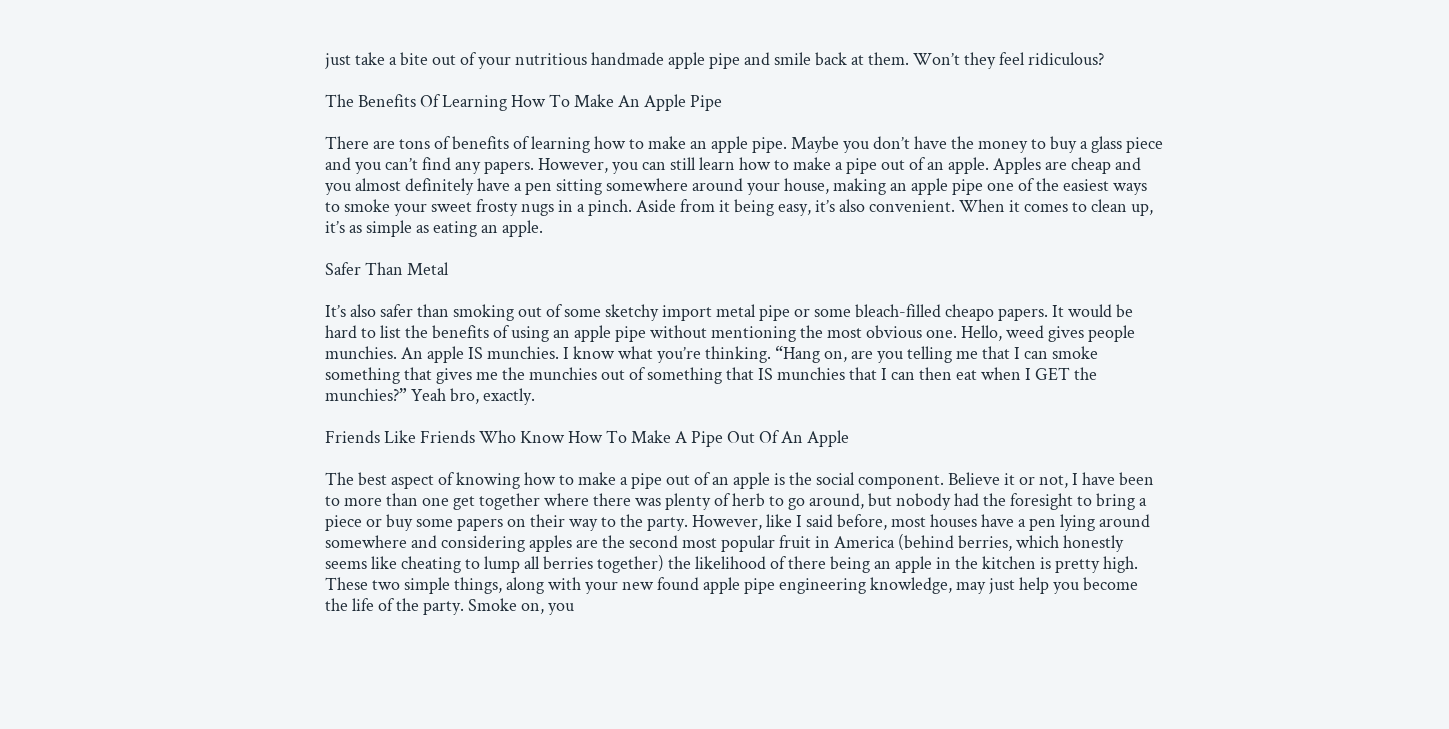just take a bite out of your nutritious handmade apple pipe and smile back at them. Won’t they feel ridiculous?

The Benefits Of Learning How To Make An Apple Pipe

There are tons of benefits of learning how to make an apple pipe. Maybe you don’t have the money to buy a glass piece and you can’t find any papers. However, you can still learn how to make a pipe out of an apple. Apples are cheap and you almost definitely have a pen sitting somewhere around your house, making an apple pipe one of the easiest ways to smoke your sweet frosty nugs in a pinch. Aside from it being easy, it’s also convenient. When it comes to clean up, it’s as simple as eating an apple.

Safer Than Metal

It’s also safer than smoking out of some sketchy import metal pipe or some bleach-filled cheapo papers. It would be hard to list the benefits of using an apple pipe without mentioning the most obvious one. Hello, weed gives people munchies. An apple IS munchies. I know what you’re thinking. “Hang on, are you telling me that I can smoke something that gives me the munchies out of something that IS munchies that I can then eat when I GET the munchies?” Yeah bro, exactly.

Friends Like Friends Who Know How To Make A Pipe Out Of An Apple

The best aspect of knowing how to make a pipe out of an apple is the social component. Believe it or not, I have been to more than one get together where there was plenty of herb to go around, but nobody had the foresight to bring a piece or buy some papers on their way to the party. However, like I said before, most houses have a pen lying around somewhere and considering apples are the second most popular fruit in America (behind berries, which honestly seems like cheating to lump all berries together) the likelihood of there being an apple in the kitchen is pretty high. These two simple things, along with your new found apple pipe engineering knowledge, may just help you become the life of the party. Smoke on, you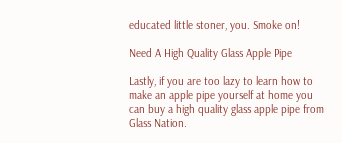educated little stoner, you. Smoke on!

Need A High Quality Glass Apple Pipe

Lastly, if you are too lazy to learn how to make an apple pipe yourself at home you can buy a high quality glass apple pipe from Glass Nation.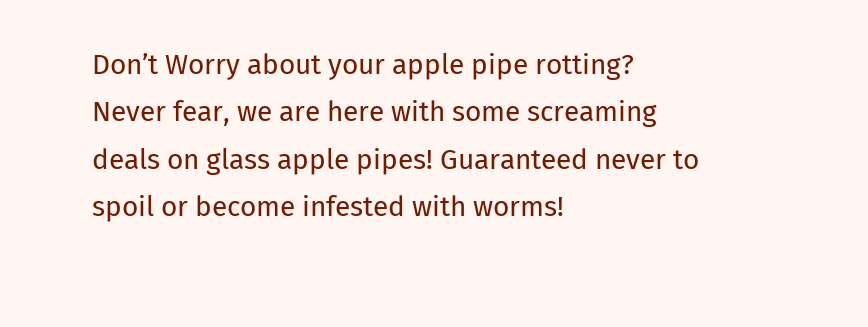Don’t Worry about your apple pipe rotting? Never fear, we are here with some screaming deals on glass apple pipes! Guaranteed never to spoil or become infested with worms!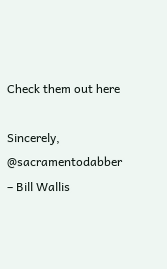Check them out here

Sincerely, @sacramentodabber – Bill Wallis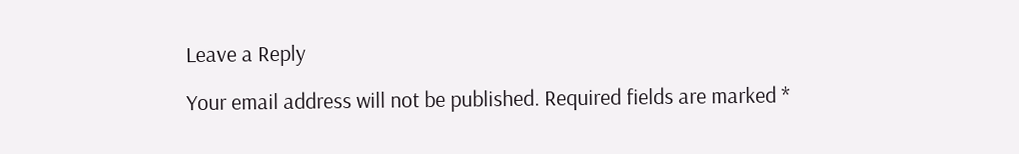Leave a Reply

Your email address will not be published. Required fields are marked *